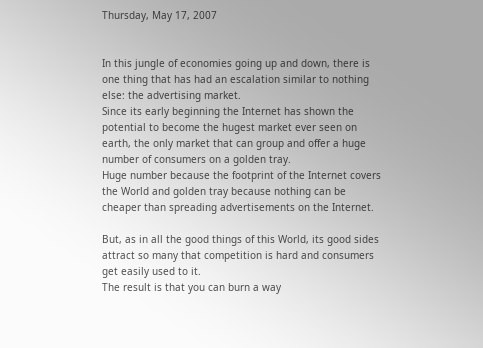Thursday, May 17, 2007


In this jungle of economies going up and down, there is one thing that has had an escalation similar to nothing else: the advertising market.
Since its early beginning the Internet has shown the potential to become the hugest market ever seen on earth, the only market that can group and offer a huge number of consumers on a golden tray.
Huge number because the footprint of the Internet covers the World and golden tray because nothing can be cheaper than spreading advertisements on the Internet.

But, as in all the good things of this World, its good sides attract so many that competition is hard and consumers get easily used to it.
The result is that you can burn a way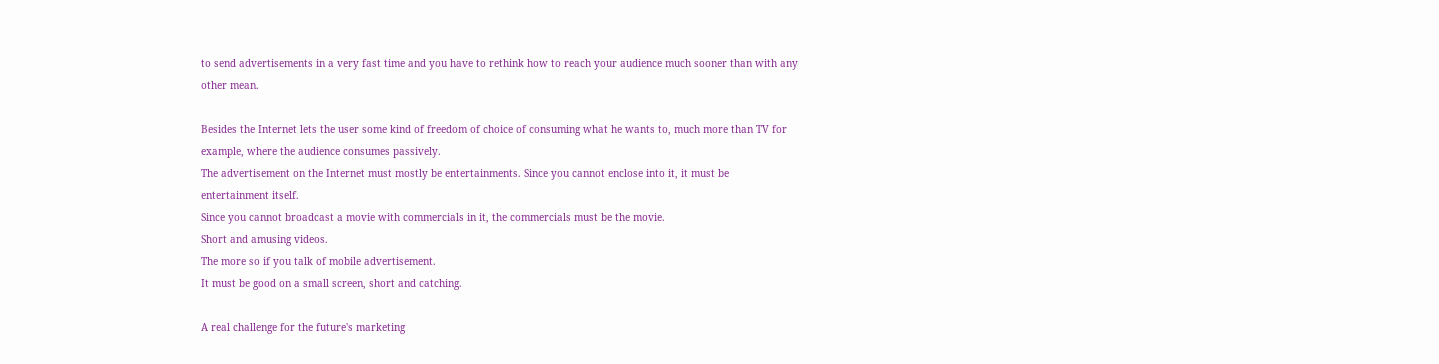to send advertisements in a very fast time and you have to rethink how to reach your audience much sooner than with any other mean.

Besides the Internet lets the user some kind of freedom of choice of consuming what he wants to, much more than TV for example, where the audience consumes passively.
The advertisement on the Internet must mostly be entertainments. Since you cannot enclose into it, it must be entertainment itself.
Since you cannot broadcast a movie with commercials in it, the commercials must be the movie.
Short and amusing videos.
The more so if you talk of mobile advertisement.
It must be good on a small screen, short and catching.

A real challenge for the future's marketing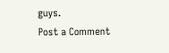guys.
Post a Comment